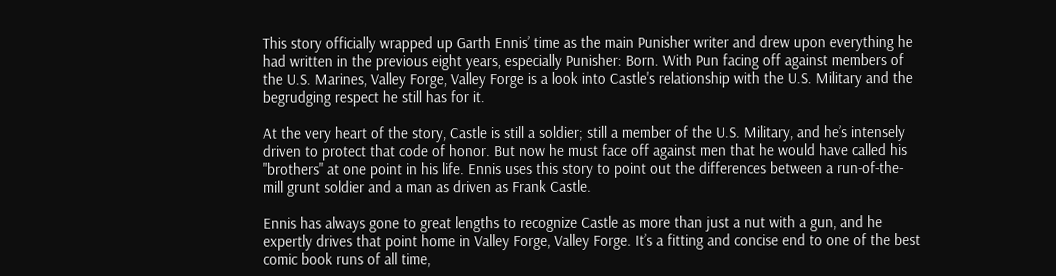This story officially wrapped up Garth Ennis’ time as the main Punisher writer and drew upon everything he had written in the previous eight years, especially Punisher: Born. With Pun facing off against members of the U.S. Marines, Valley Forge, Valley Forge is a look into Castle's relationship with the U.S. Military and the begrudging respect he still has for it.

At the very heart of the story, Castle is still a soldier; still a member of the U.S. Military, and he’s intensely driven to protect that code of honor. But now he must face off against men that he would have called his "brothers" at one point in his life. Ennis uses this story to point out the differences between a run-of-the-mill grunt soldier and a man as driven as Frank Castle.

Ennis has always gone to great lengths to recognize Castle as more than just a nut with a gun, and he expertly drives that point home in Valley Forge, Valley Forge. It’s a fitting and concise end to one of the best comic book runs of all time,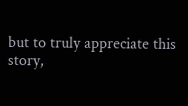but to truly appreciate this story,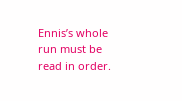Ennis’s whole run must be read in order.